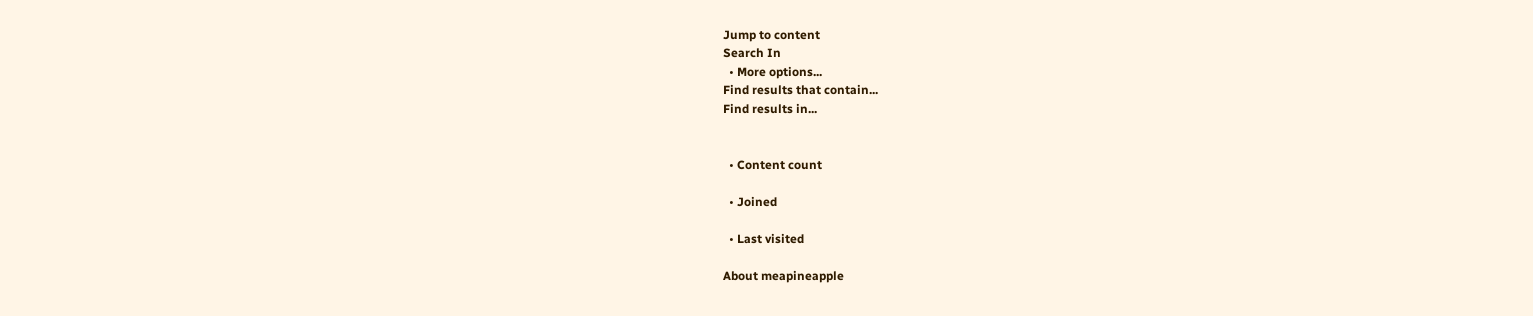Jump to content
Search In
  • More options...
Find results that contain...
Find results in...


  • Content count

  • Joined

  • Last visited

About meapineapple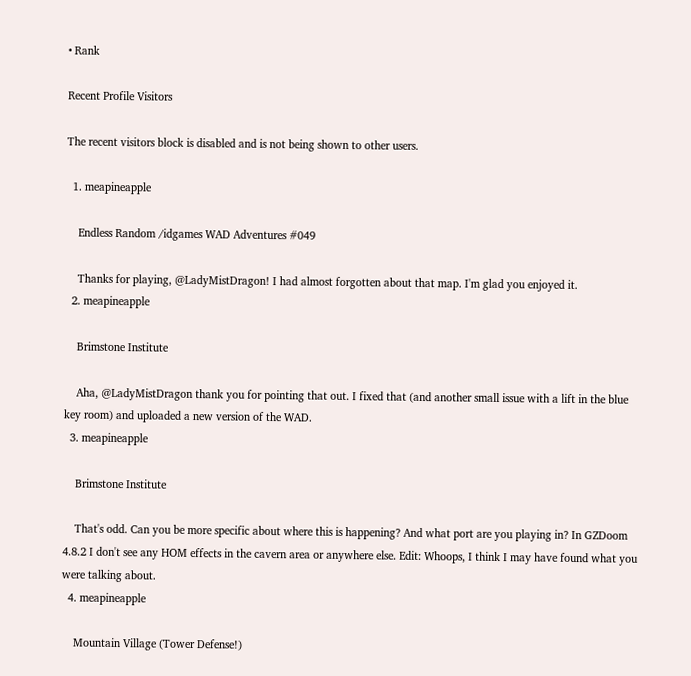• Rank

Recent Profile Visitors

The recent visitors block is disabled and is not being shown to other users.

  1. meapineapple

    Endless Random /idgames WAD Adventures #049

    Thanks for playing, @LadyMistDragon! I had almost forgotten about that map. I'm glad you enjoyed it.
  2. meapineapple

    Brimstone Institute

    Aha, @LadyMistDragon thank you for pointing that out. I fixed that (and another small issue with a lift in the blue key room) and uploaded a new version of the WAD.
  3. meapineapple

    Brimstone Institute

    That's odd. Can you be more specific about where this is happening? And what port are you playing in? In GZDoom 4.8.2 I don't see any HOM effects in the cavern area or anywhere else. Edit: Whoops, I think I may have found what you were talking about.
  4. meapineapple

    Mountain Village (Tower Defense!)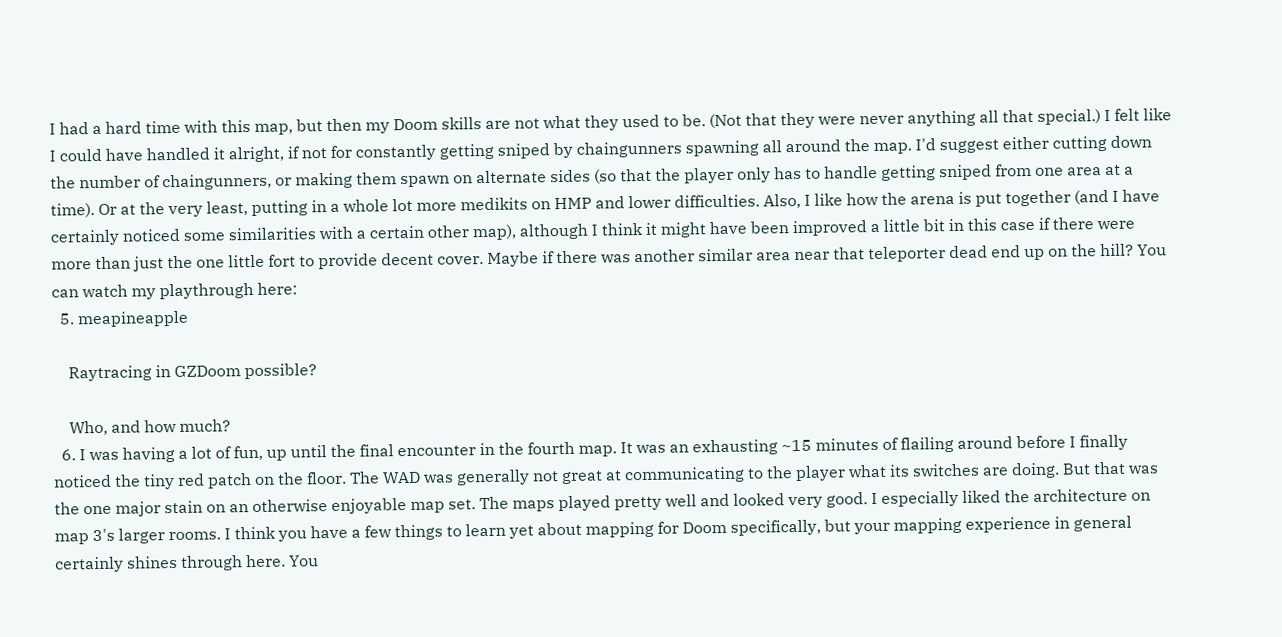I had a hard time with this map, but then my Doom skills are not what they used to be. (Not that they were never anything all that special.) I felt like I could have handled it alright, if not for constantly getting sniped by chaingunners spawning all around the map. I'd suggest either cutting down the number of chaingunners, or making them spawn on alternate sides (so that the player only has to handle getting sniped from one area at a time). Or at the very least, putting in a whole lot more medikits on HMP and lower difficulties. Also, I like how the arena is put together (and I have certainly noticed some similarities with a certain other map), although I think it might have been improved a little bit in this case if there were more than just the one little fort to provide decent cover. Maybe if there was another similar area near that teleporter dead end up on the hill? You can watch my playthrough here:
  5. meapineapple

    Raytracing in GZDoom possible?

    Who, and how much?
  6. I was having a lot of fun, up until the final encounter in the fourth map. It was an exhausting ~15 minutes of flailing around before I finally noticed the tiny red patch on the floor. The WAD was generally not great at communicating to the player what its switches are doing. But that was the one major stain on an otherwise enjoyable map set. The maps played pretty well and looked very good. I especially liked the architecture on map 3's larger rooms. I think you have a few things to learn yet about mapping for Doom specifically, but your mapping experience in general certainly shines through here. You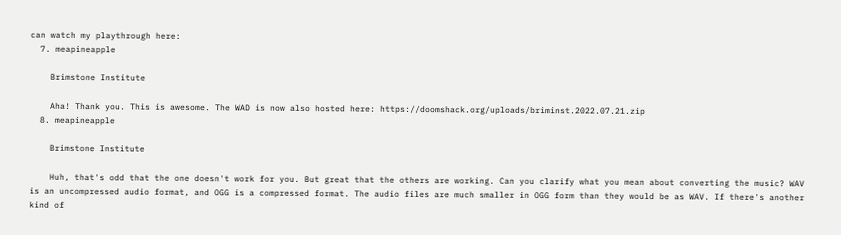can watch my playthrough here:
  7. meapineapple

    Brimstone Institute

    Aha! Thank you. This is awesome. The WAD is now also hosted here: https://doomshack.org/uploads/briminst.2022.07.21.zip
  8. meapineapple

    Brimstone Institute

    Huh, that's odd that the one doesn't work for you. But great that the others are working. Can you clarify what you mean about converting the music? WAV is an uncompressed audio format, and OGG is a compressed format. The audio files are much smaller in OGG form than they would be as WAV. If there's another kind of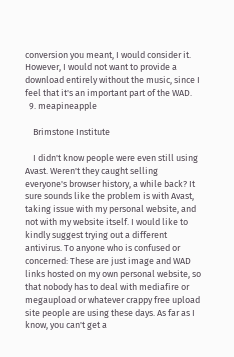conversion you meant, I would consider it. However, I would not want to provide a download entirely without the music, since I feel that it's an important part of the WAD.
  9. meapineapple

    Brimstone Institute

    I didn't know people were even still using Avast. Weren't they caught selling everyone's browser history, a while back? It sure sounds like the problem is with Avast, taking issue with my personal website, and not with my website itself. I would like to kindly suggest trying out a different antivirus. To anyone who is confused or concerned: These are just image and WAD links hosted on my own personal website, so that nobody has to deal with mediafire or megaupload or whatever crappy free upload site people are using these days. As far as I know, you can't get a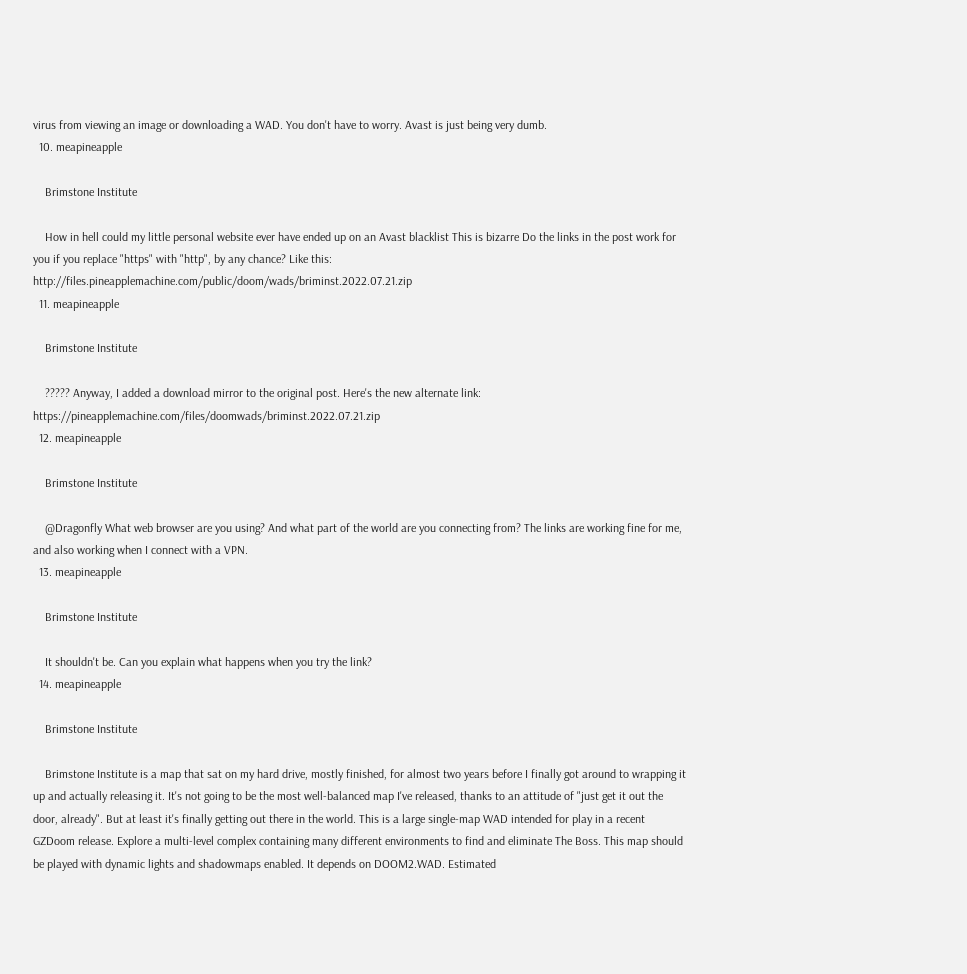virus from viewing an image or downloading a WAD. You don't have to worry. Avast is just being very dumb.
  10. meapineapple

    Brimstone Institute

    How in hell could my little personal website ever have ended up on an Avast blacklist This is bizarre Do the links in the post work for you if you replace "https" with "http", by any chance? Like this: http://files.pineapplemachine.com/public/doom/wads/briminst.2022.07.21.zip
  11. meapineapple

    Brimstone Institute

    ????? Anyway, I added a download mirror to the original post. Here's the new alternate link: https://pineapplemachine.com/files/doomwads/briminst.2022.07.21.zip
  12. meapineapple

    Brimstone Institute

    @Dragonfly What web browser are you using? And what part of the world are you connecting from? The links are working fine for me, and also working when I connect with a VPN.
  13. meapineapple

    Brimstone Institute

    It shouldn't be. Can you explain what happens when you try the link?
  14. meapineapple

    Brimstone Institute

    Brimstone Institute is a map that sat on my hard drive, mostly finished, for almost two years before I finally got around to wrapping it up and actually releasing it. It's not going to be the most well-balanced map I've released, thanks to an attitude of "just get it out the door, already". But at least it's finally getting out there in the world. This is a large single-map WAD intended for play in a recent GZDoom release. Explore a multi-level complex containing many different environments to find and eliminate The Boss. This map should be played with dynamic lights and shadowmaps enabled. It depends on DOOM2.WAD. Estimated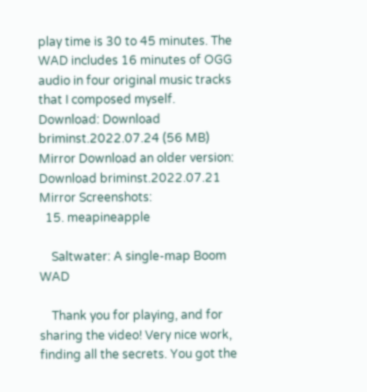play time is 30 to 45 minutes. The WAD includes 16 minutes of OGG audio in four original music tracks that I composed myself. Download: Download briminst.2022.07.24 (56 MB) Mirror Download an older version: Download briminst.2022.07.21 Mirror Screenshots:
  15. meapineapple

    Saltwater: A single-map Boom WAD

    Thank you for playing, and for sharing the video! Very nice work, finding all the secrets. You got the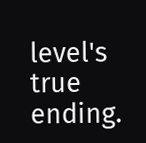level's true ending.